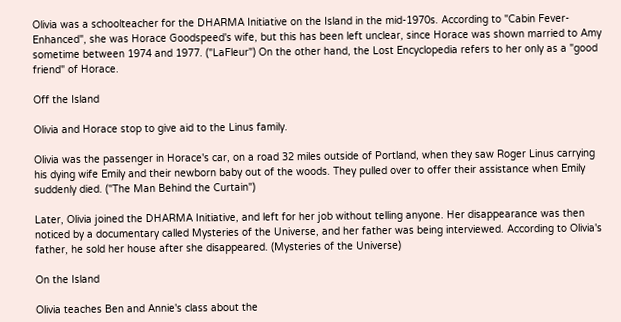Olivia was a schoolteacher for the DHARMA Initiative on the Island in the mid-1970s. According to "Cabin Fever-Enhanced", she was Horace Goodspeed's wife, but this has been left unclear, since Horace was shown married to Amy sometime between 1974 and 1977. ("LaFleur") On the other hand, the Lost Encyclopedia refers to her only as a "good friend" of Horace.

Off the Island

Olivia and Horace stop to give aid to the Linus family.

Olivia was the passenger in Horace's car, on a road 32 miles outside of Portland, when they saw Roger Linus carrying his dying wife Emily and their newborn baby out of the woods. They pulled over to offer their assistance when Emily suddenly died. ("The Man Behind the Curtain")

Later, Olivia joined the DHARMA Initiative, and left for her job without telling anyone. Her disappearance was then noticed by a documentary called Mysteries of the Universe, and her father was being interviewed. According to Olivia's father, he sold her house after she disappeared. (Mysteries of the Universe)

On the Island

Olivia teaches Ben and Annie's class about the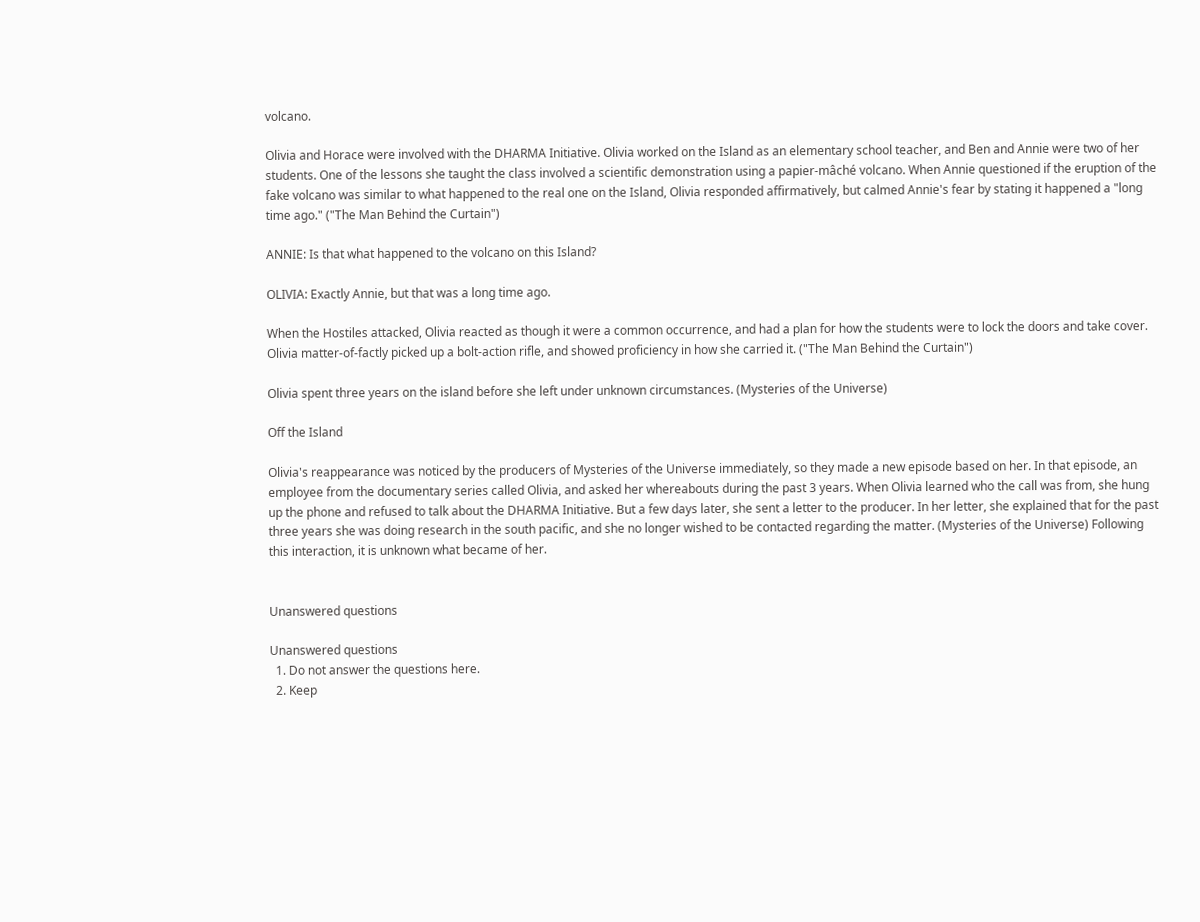volcano.

Olivia and Horace were involved with the DHARMA Initiative. Olivia worked on the Island as an elementary school teacher, and Ben and Annie were two of her students. One of the lessons she taught the class involved a scientific demonstration using a papier-mâché volcano. When Annie questioned if the eruption of the fake volcano was similar to what happened to the real one on the Island, Olivia responded affirmatively, but calmed Annie's fear by stating it happened a "long time ago." ("The Man Behind the Curtain")

ANNIE: Is that what happened to the volcano on this Island?

OLIVIA: Exactly Annie, but that was a long time ago.

When the Hostiles attacked, Olivia reacted as though it were a common occurrence, and had a plan for how the students were to lock the doors and take cover. Olivia matter-of-factly picked up a bolt-action rifle, and showed proficiency in how she carried it. ("The Man Behind the Curtain")

Olivia spent three years on the island before she left under unknown circumstances. (Mysteries of the Universe)

Off the Island

Olivia's reappearance was noticed by the producers of Mysteries of the Universe immediately, so they made a new episode based on her. In that episode, an employee from the documentary series called Olivia, and asked her whereabouts during the past 3 years. When Olivia learned who the call was from, she hung up the phone and refused to talk about the DHARMA Initiative. But a few days later, she sent a letter to the producer. In her letter, she explained that for the past three years she was doing research in the south pacific, and she no longer wished to be contacted regarding the matter. (Mysteries of the Universe) Following this interaction, it is unknown what became of her.


Unanswered questions

Unanswered questions
  1. Do not answer the questions here.
  2. Keep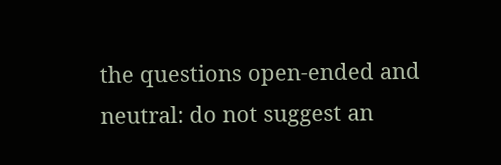the questions open-ended and neutral: do not suggest an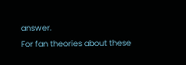answer.
For fan theories about these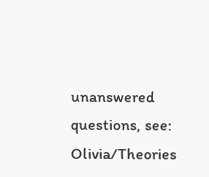unanswered questions, see: Olivia/Theories